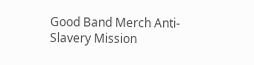Good Band Merch Anti-Slavery Mission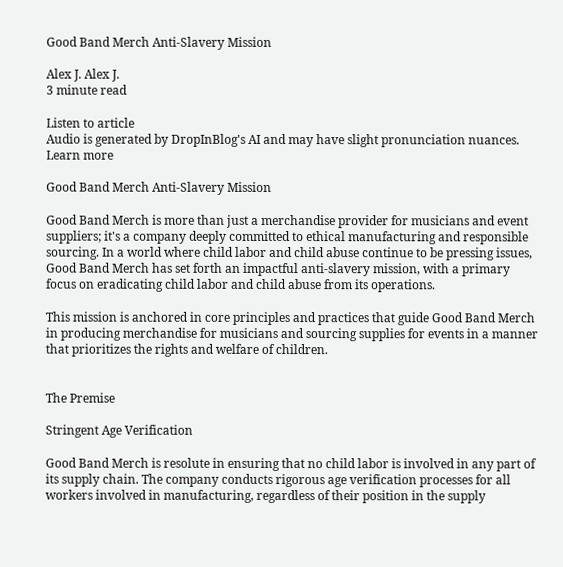Good Band Merch Anti-Slavery Mission

Alex J. Alex J.
3 minute read

Listen to article
Audio is generated by DropInBlog's AI and may have slight pronunciation nuances. Learn more

Good Band Merch Anti-Slavery Mission

Good Band Merch is more than just a merchandise provider for musicians and event suppliers; it's a company deeply committed to ethical manufacturing and responsible sourcing. In a world where child labor and child abuse continue to be pressing issues, Good Band Merch has set forth an impactful anti-slavery mission, with a primary focus on eradicating child labor and child abuse from its operations.

This mission is anchored in core principles and practices that guide Good Band Merch in producing merchandise for musicians and sourcing supplies for events in a manner that prioritizes the rights and welfare of children.


The Premise

Stringent Age Verification

Good Band Merch is resolute in ensuring that no child labor is involved in any part of its supply chain. The company conducts rigorous age verification processes for all workers involved in manufacturing, regardless of their position in the supply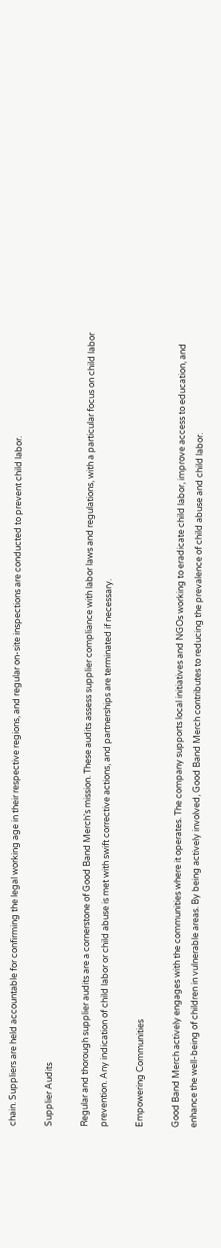chain. Suppliers are held accountable for confirming the legal working age in their respective regions, and regular on-site inspections are conducted to prevent child labor.

Supplier Audits

Regular and thorough supplier audits are a cornerstone of Good Band Merch's mission. These audits assess supplier compliance with labor laws and regulations, with a particular focus on child labor prevention. Any indication of child labor or child abuse is met with swift corrective actions, and partnerships are terminated if necessary.

Empowering Communities

Good Band Merch actively engages with the communities where it operates. The company supports local initiatives and NGOs working to eradicate child labor, improve access to education, and enhance the well-being of children in vulnerable areas. By being actively involved, Good Band Merch contributes to reducing the prevalence of child abuse and child labor.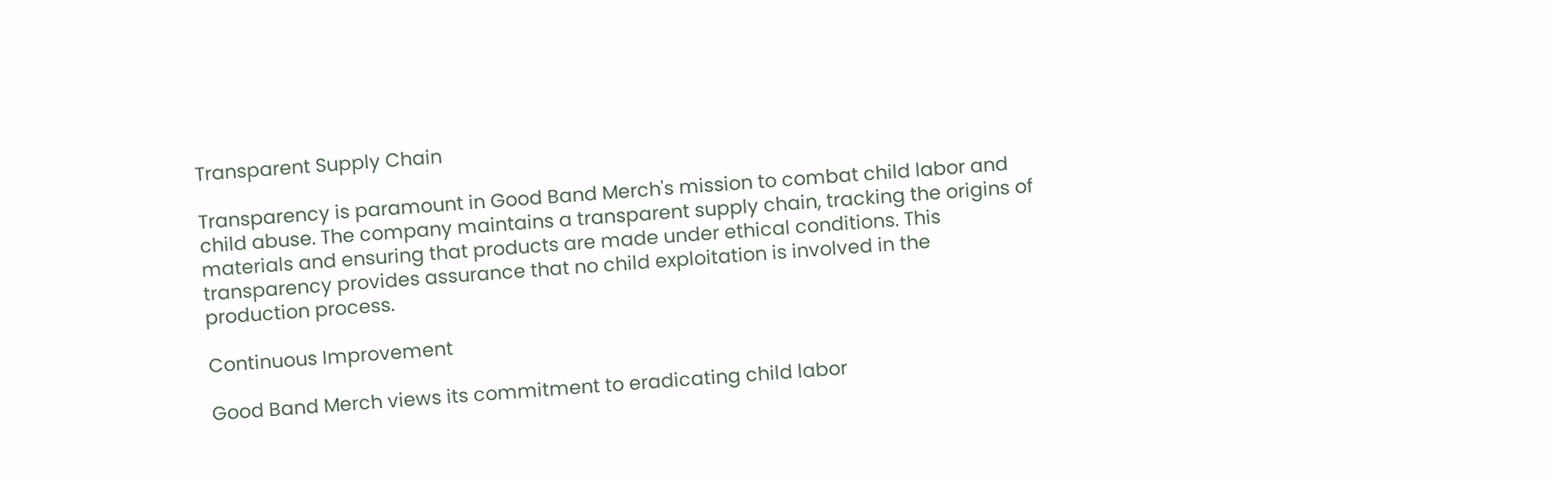Transparent Supply Chain

Transparency is paramount in Good Band Merch's mission to combat child labor and child abuse. The company maintains a transparent supply chain, tracking the origins of materials and ensuring that products are made under ethical conditions. This transparency provides assurance that no child exploitation is involved in the production process.

Continuous Improvement

Good Band Merch views its commitment to eradicating child labor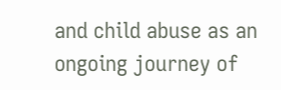and child abuse as an ongoing journey of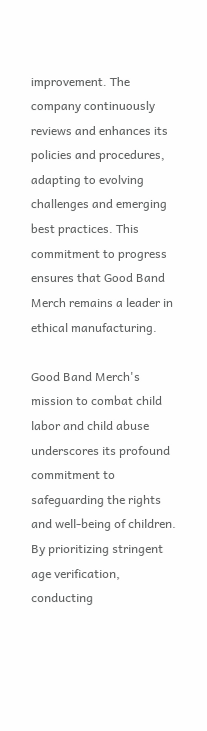improvement. The company continuously reviews and enhances its policies and procedures, adapting to evolving challenges and emerging best practices. This commitment to progress ensures that Good Band Merch remains a leader in ethical manufacturing.

Good Band Merch's mission to combat child labor and child abuse underscores its profound commitment to safeguarding the rights and well-being of children. By prioritizing stringent age verification, conducting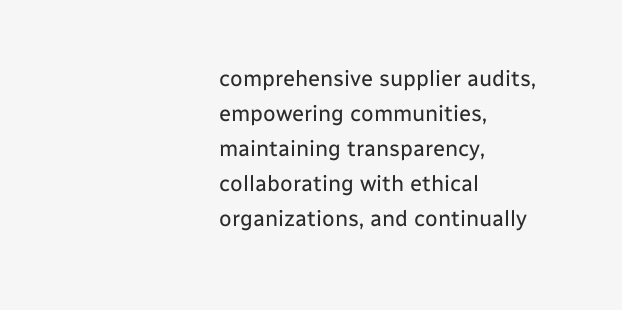comprehensive supplier audits, empowering communities, maintaining transparency, collaborating with ethical organizations, and continually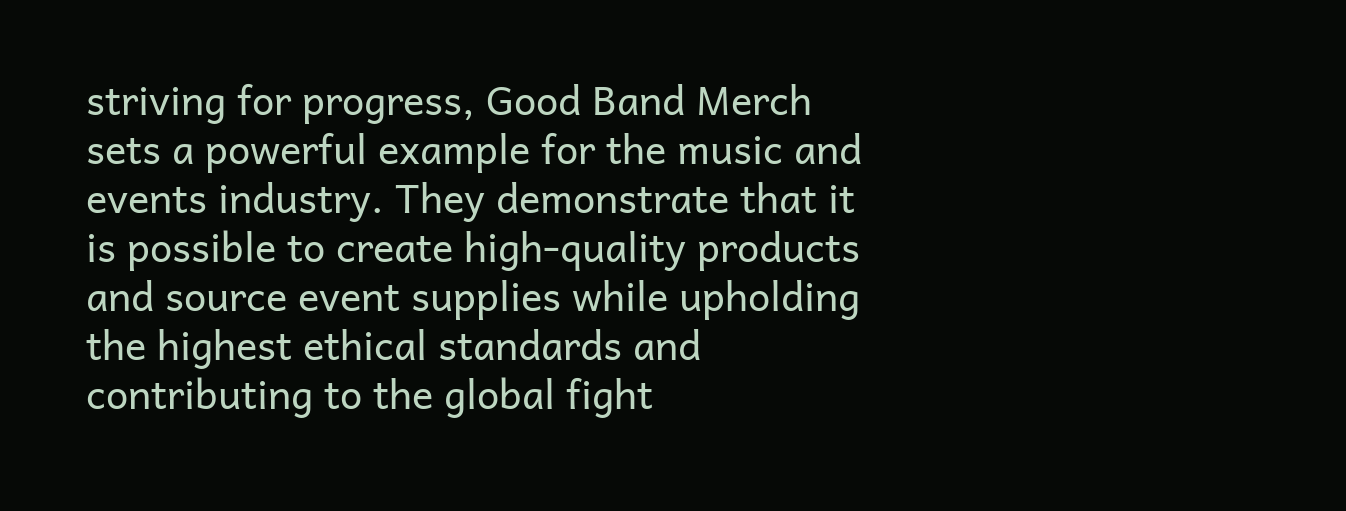striving for progress, Good Band Merch sets a powerful example for the music and events industry. They demonstrate that it is possible to create high-quality products and source event supplies while upholding the highest ethical standards and contributing to the global fight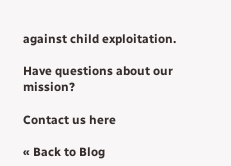against child exploitation.

Have questions about our mission?

Contact us here

« Back to Blog